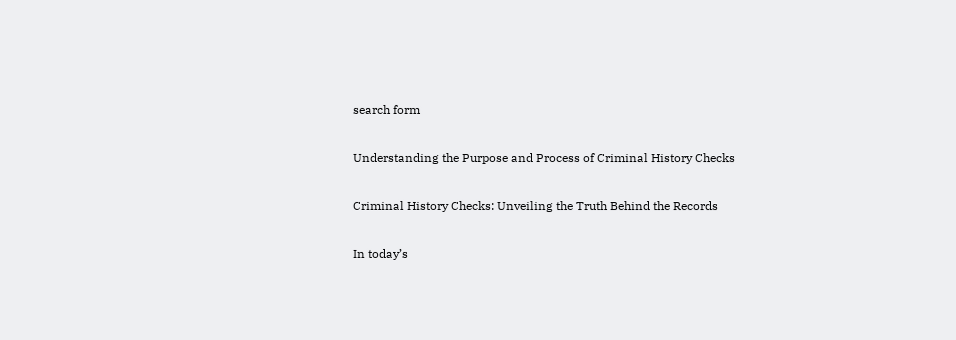search form

Understanding the Purpose and Process of Criminal History Checks

Criminal History Checks: Unveiling the Truth Behind the Records

In today’s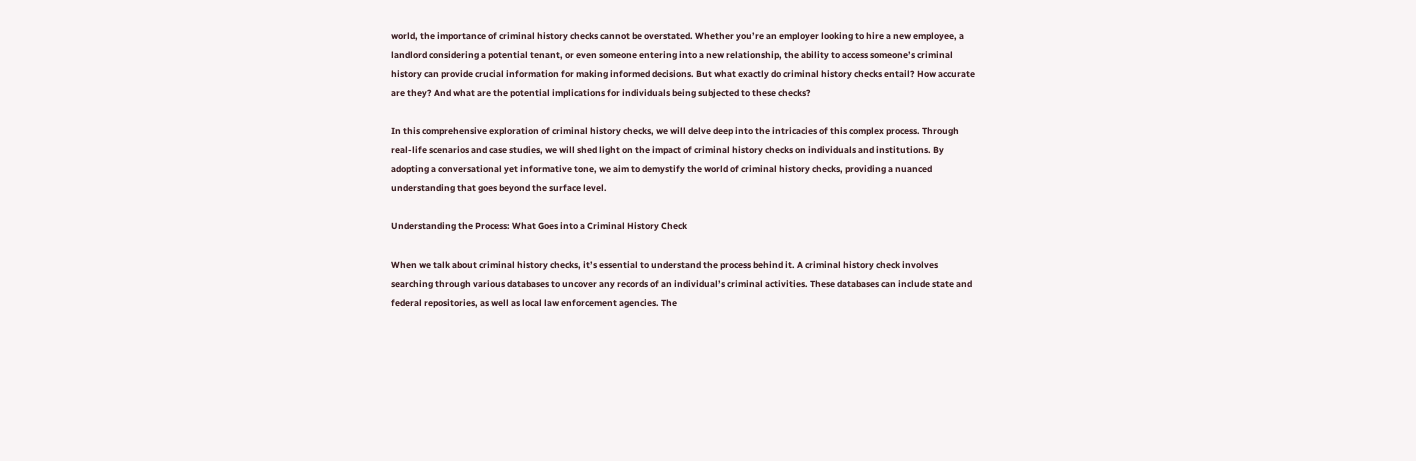world, the importance of criminal history checks cannot be overstated. Whether you’re an employer looking to hire a new employee, a landlord considering a potential tenant, or even someone entering into a new relationship, the ability to access someone’s criminal history can provide crucial information for making informed decisions. But what exactly do criminal history checks entail? How accurate are they? And what are the potential implications for individuals being subjected to these checks?

In this comprehensive exploration of criminal history checks, we will delve deep into the intricacies of this complex process. Through real-life scenarios and case studies, we will shed light on the impact of criminal history checks on individuals and institutions. By adopting a conversational yet informative tone, we aim to demystify the world of criminal history checks, providing a nuanced understanding that goes beyond the surface level.

Understanding the Process: What Goes into a Criminal History Check

When we talk about criminal history checks, it’s essential to understand the process behind it. A criminal history check involves searching through various databases to uncover any records of an individual’s criminal activities. These databases can include state and federal repositories, as well as local law enforcement agencies. The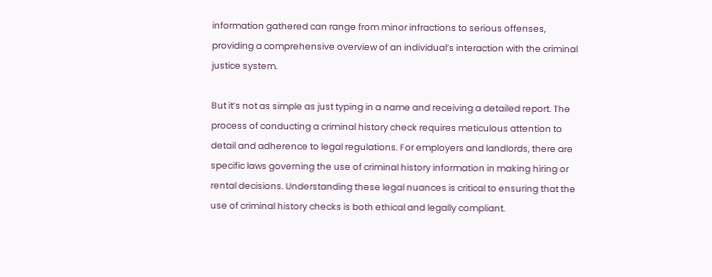information gathered can range from minor infractions to serious offenses, providing a comprehensive overview of an individual’s interaction with the criminal justice system.

But it’s not as simple as just typing in a name and receiving a detailed report. The process of conducting a criminal history check requires meticulous attention to detail and adherence to legal regulations. For employers and landlords, there are specific laws governing the use of criminal history information in making hiring or rental decisions. Understanding these legal nuances is critical to ensuring that the use of criminal history checks is both ethical and legally compliant.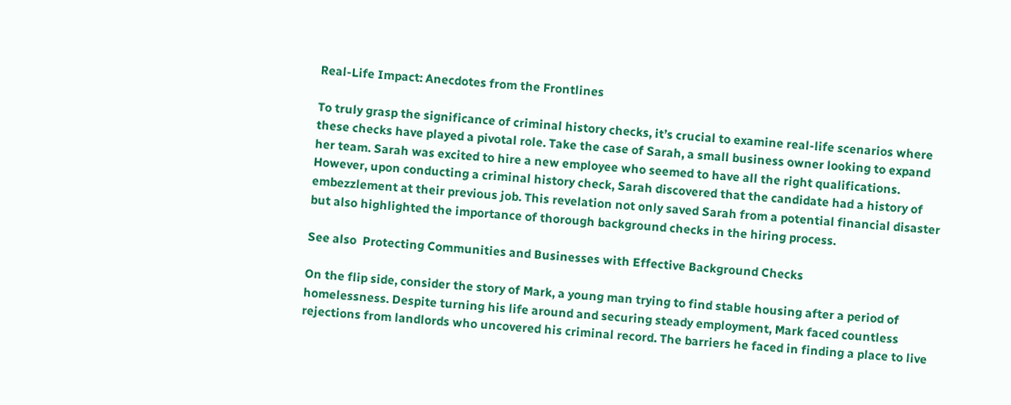Real-Life Impact: Anecdotes from the Frontlines

To truly grasp the significance of criminal history checks, it’s crucial to examine real-life scenarios where these checks have played a pivotal role. Take the case of Sarah, a small business owner looking to expand her team. Sarah was excited to hire a new employee who seemed to have all the right qualifications. However, upon conducting a criminal history check, Sarah discovered that the candidate had a history of embezzlement at their previous job. This revelation not only saved Sarah from a potential financial disaster but also highlighted the importance of thorough background checks in the hiring process.

See also  Protecting Communities and Businesses with Effective Background Checks

On the flip side, consider the story of Mark, a young man trying to find stable housing after a period of homelessness. Despite turning his life around and securing steady employment, Mark faced countless rejections from landlords who uncovered his criminal record. The barriers he faced in finding a place to live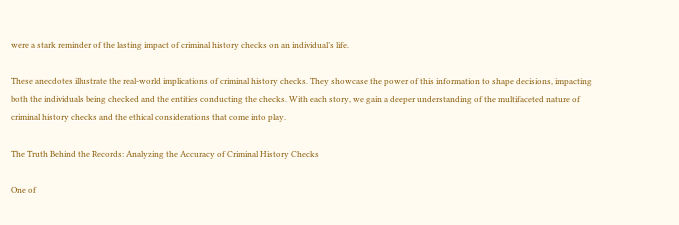were a stark reminder of the lasting impact of criminal history checks on an individual’s life.

These anecdotes illustrate the real-world implications of criminal history checks. They showcase the power of this information to shape decisions, impacting both the individuals being checked and the entities conducting the checks. With each story, we gain a deeper understanding of the multifaceted nature of criminal history checks and the ethical considerations that come into play.

The Truth Behind the Records: Analyzing the Accuracy of Criminal History Checks

One of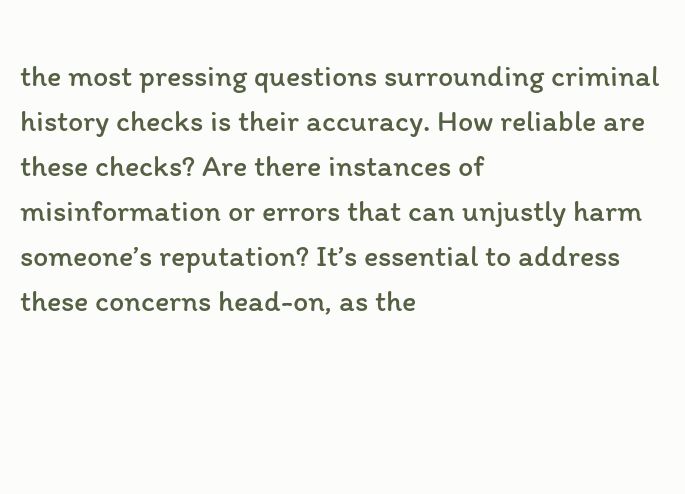the most pressing questions surrounding criminal history checks is their accuracy. How reliable are these checks? Are there instances of misinformation or errors that can unjustly harm someone’s reputation? It’s essential to address these concerns head-on, as the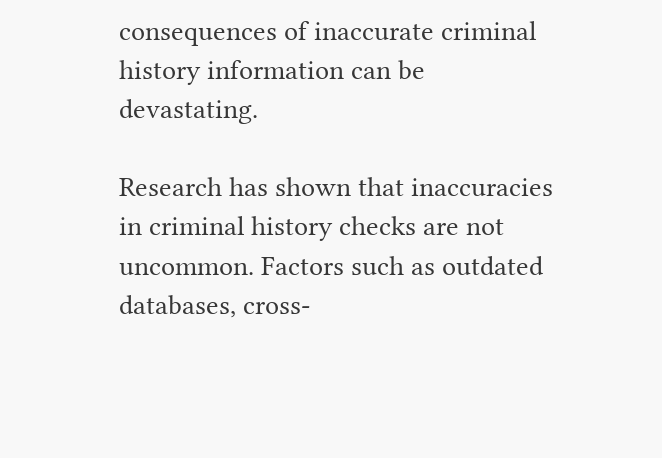consequences of inaccurate criminal history information can be devastating.

Research has shown that inaccuracies in criminal history checks are not uncommon. Factors such as outdated databases, cross-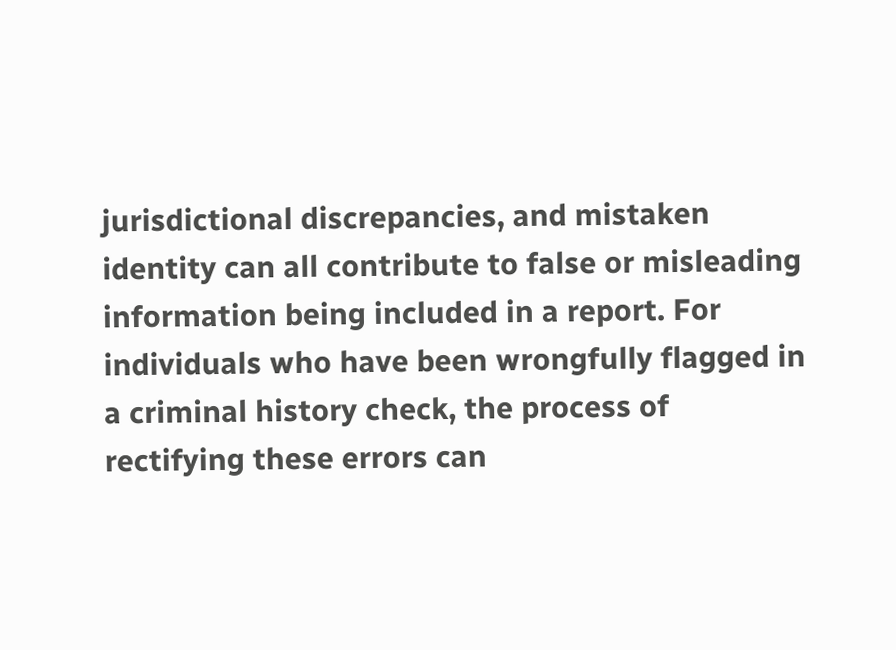jurisdictional discrepancies, and mistaken identity can all contribute to false or misleading information being included in a report. For individuals who have been wrongfully flagged in a criminal history check, the process of rectifying these errors can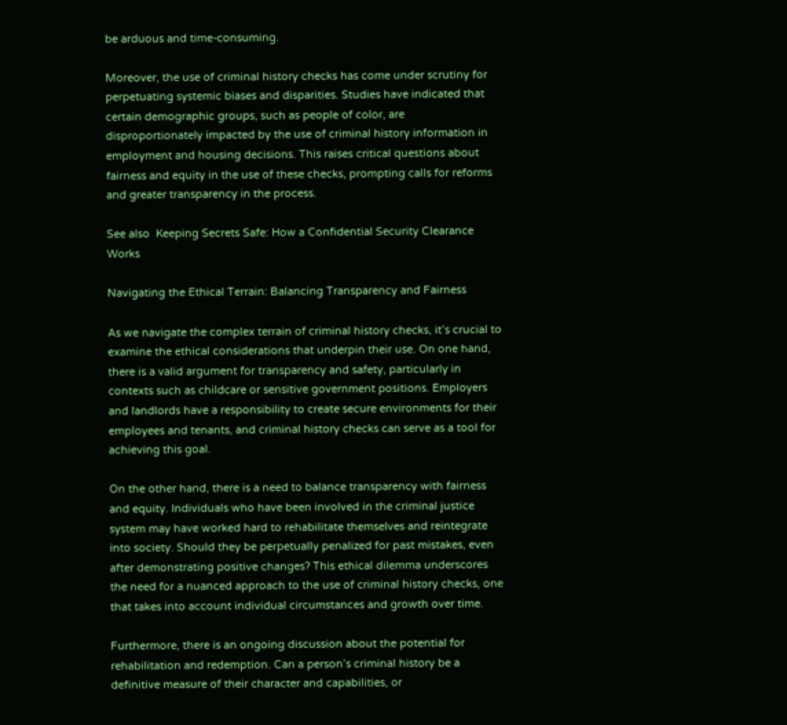be arduous and time-consuming.

Moreover, the use of criminal history checks has come under scrutiny for perpetuating systemic biases and disparities. Studies have indicated that certain demographic groups, such as people of color, are disproportionately impacted by the use of criminal history information in employment and housing decisions. This raises critical questions about fairness and equity in the use of these checks, prompting calls for reforms and greater transparency in the process.

See also  Keeping Secrets Safe: How a Confidential Security Clearance Works

Navigating the Ethical Terrain: Balancing Transparency and Fairness

As we navigate the complex terrain of criminal history checks, it’s crucial to examine the ethical considerations that underpin their use. On one hand, there is a valid argument for transparency and safety, particularly in contexts such as childcare or sensitive government positions. Employers and landlords have a responsibility to create secure environments for their employees and tenants, and criminal history checks can serve as a tool for achieving this goal.

On the other hand, there is a need to balance transparency with fairness and equity. Individuals who have been involved in the criminal justice system may have worked hard to rehabilitate themselves and reintegrate into society. Should they be perpetually penalized for past mistakes, even after demonstrating positive changes? This ethical dilemma underscores the need for a nuanced approach to the use of criminal history checks, one that takes into account individual circumstances and growth over time.

Furthermore, there is an ongoing discussion about the potential for rehabilitation and redemption. Can a person’s criminal history be a definitive measure of their character and capabilities, or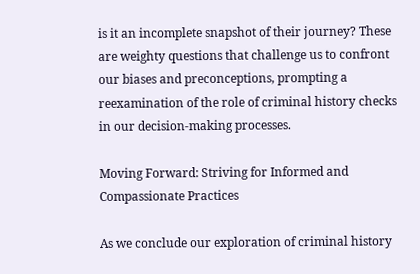is it an incomplete snapshot of their journey? These are weighty questions that challenge us to confront our biases and preconceptions, prompting a reexamination of the role of criminal history checks in our decision-making processes.

Moving Forward: Striving for Informed and Compassionate Practices

As we conclude our exploration of criminal history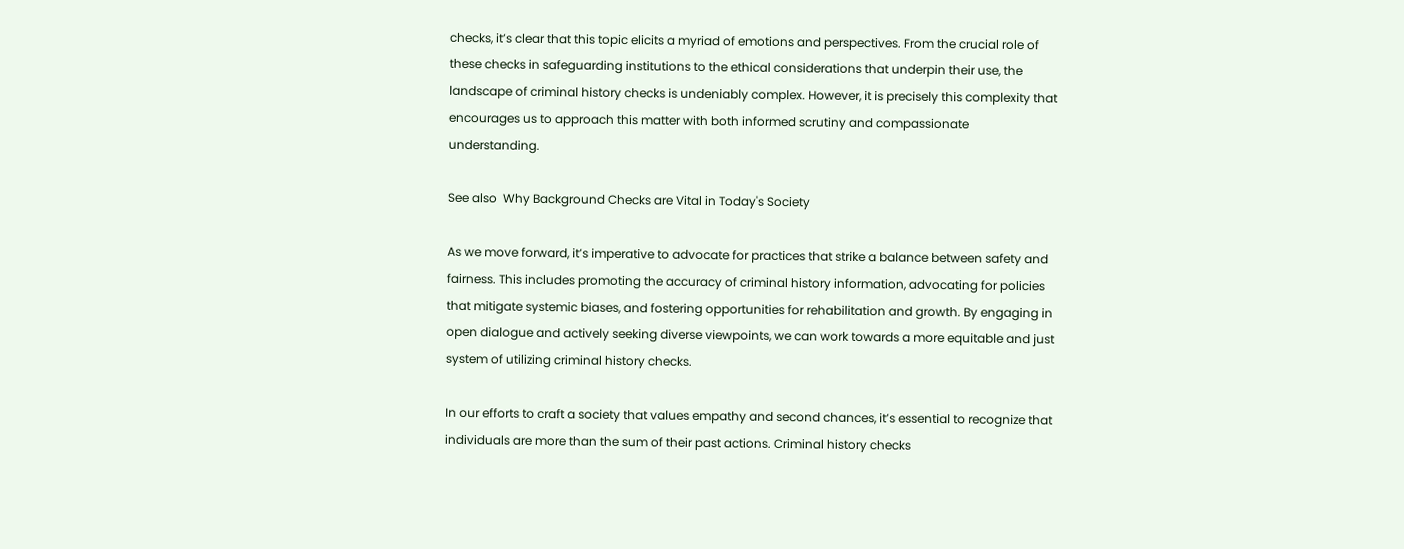checks, it’s clear that this topic elicits a myriad of emotions and perspectives. From the crucial role of these checks in safeguarding institutions to the ethical considerations that underpin their use, the landscape of criminal history checks is undeniably complex. However, it is precisely this complexity that encourages us to approach this matter with both informed scrutiny and compassionate understanding.

See also  Why Background Checks are Vital in Today's Society

As we move forward, it’s imperative to advocate for practices that strike a balance between safety and fairness. This includes promoting the accuracy of criminal history information, advocating for policies that mitigate systemic biases, and fostering opportunities for rehabilitation and growth. By engaging in open dialogue and actively seeking diverse viewpoints, we can work towards a more equitable and just system of utilizing criminal history checks.

In our efforts to craft a society that values empathy and second chances, it’s essential to recognize that individuals are more than the sum of their past actions. Criminal history checks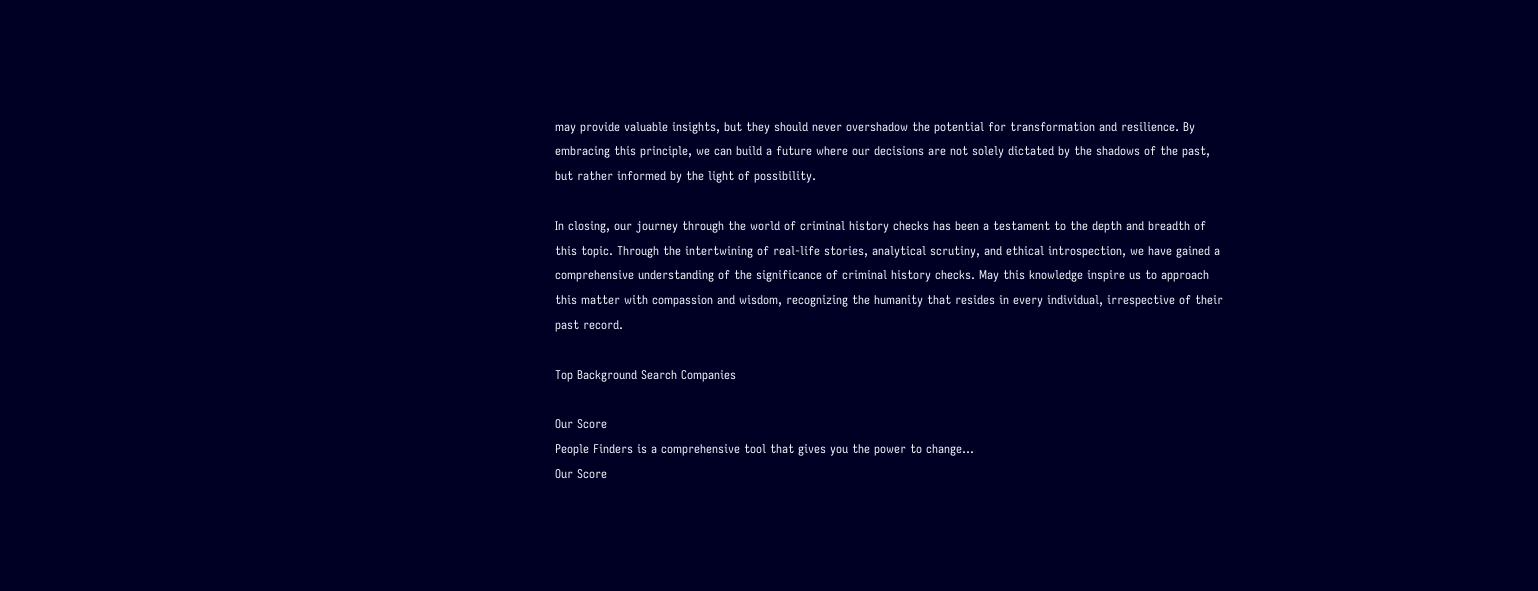may provide valuable insights, but they should never overshadow the potential for transformation and resilience. By embracing this principle, we can build a future where our decisions are not solely dictated by the shadows of the past, but rather informed by the light of possibility.

In closing, our journey through the world of criminal history checks has been a testament to the depth and breadth of this topic. Through the intertwining of real-life stories, analytical scrutiny, and ethical introspection, we have gained a comprehensive understanding of the significance of criminal history checks. May this knowledge inspire us to approach this matter with compassion and wisdom, recognizing the humanity that resides in every individual, irrespective of their past record.

Top Background Search Companies

Our Score
People Finders is a comprehensive tool that gives you the power to change...
Our Score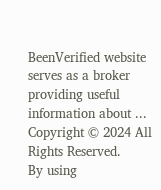BeenVerified website serves as a broker providing useful information about ...
Copyright © 2024 All Rights Reserved.
By using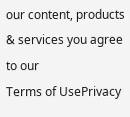our content, products & services you agree to our
Terms of UsePrivacy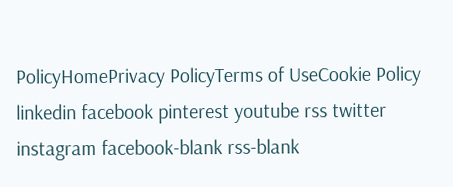PolicyHomePrivacy PolicyTerms of UseCookie Policy
linkedin facebook pinterest youtube rss twitter instagram facebook-blank rss-blank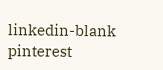linkedin-blank pinterest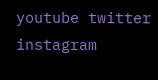youtube twitter instagram